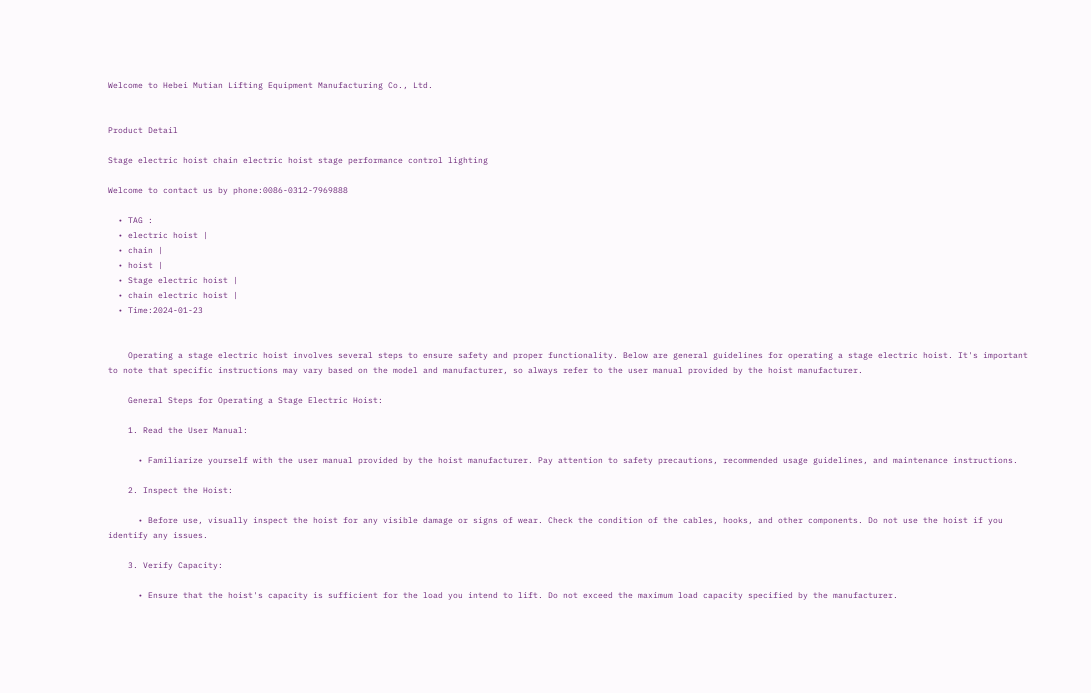Welcome to Hebei Mutian Lifting Equipment Manufacturing Co., Ltd.


Product Detail

Stage electric hoist chain electric hoist stage performance control lighting

Welcome to contact us by phone:0086-0312-7969888

  • TAG :
  • electric hoist |
  • chain |
  • hoist |
  • Stage electric hoist |
  • chain electric hoist |
  • Time:2024-01-23


    Operating a stage electric hoist involves several steps to ensure safety and proper functionality. Below are general guidelines for operating a stage electric hoist. It's important to note that specific instructions may vary based on the model and manufacturer, so always refer to the user manual provided by the hoist manufacturer.

    General Steps for Operating a Stage Electric Hoist:

    1. Read the User Manual:

      • Familiarize yourself with the user manual provided by the hoist manufacturer. Pay attention to safety precautions, recommended usage guidelines, and maintenance instructions.

    2. Inspect the Hoist:

      • Before use, visually inspect the hoist for any visible damage or signs of wear. Check the condition of the cables, hooks, and other components. Do not use the hoist if you identify any issues.

    3. Verify Capacity:

      • Ensure that the hoist's capacity is sufficient for the load you intend to lift. Do not exceed the maximum load capacity specified by the manufacturer.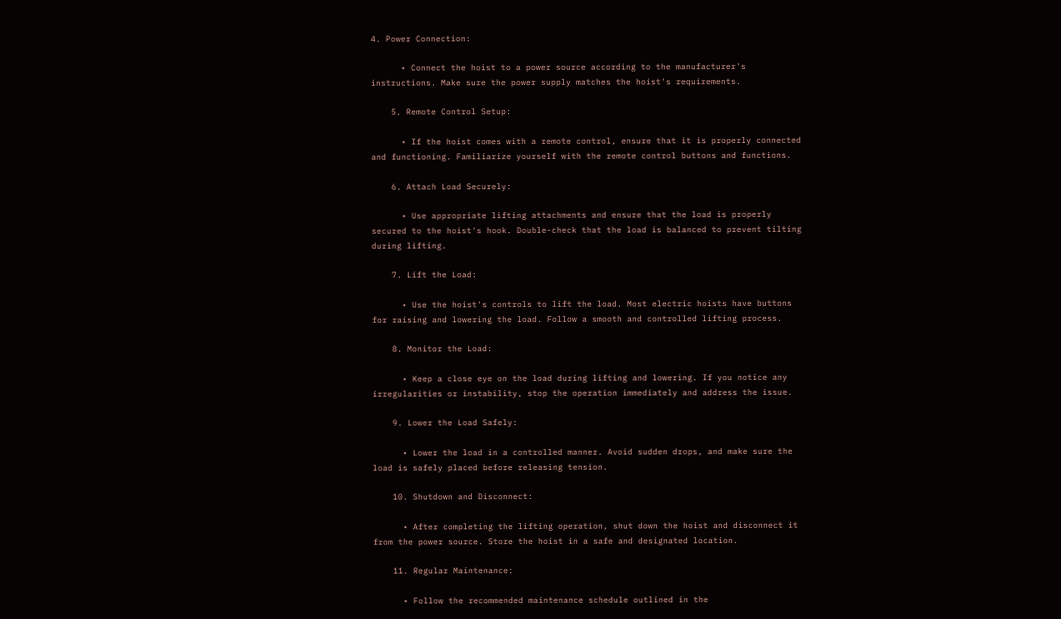4. Power Connection:

      • Connect the hoist to a power source according to the manufacturer's instructions. Make sure the power supply matches the hoist's requirements.

    5. Remote Control Setup:

      • If the hoist comes with a remote control, ensure that it is properly connected and functioning. Familiarize yourself with the remote control buttons and functions.

    6. Attach Load Securely:

      • Use appropriate lifting attachments and ensure that the load is properly secured to the hoist's hook. Double-check that the load is balanced to prevent tilting during lifting.

    7. Lift the Load:

      • Use the hoist's controls to lift the load. Most electric hoists have buttons for raising and lowering the load. Follow a smooth and controlled lifting process.

    8. Monitor the Load:

      • Keep a close eye on the load during lifting and lowering. If you notice any irregularities or instability, stop the operation immediately and address the issue.

    9. Lower the Load Safely:

      • Lower the load in a controlled manner. Avoid sudden drops, and make sure the load is safely placed before releasing tension.

    10. Shutdown and Disconnect:

      • After completing the lifting operation, shut down the hoist and disconnect it from the power source. Store the hoist in a safe and designated location.

    11. Regular Maintenance:

      • Follow the recommended maintenance schedule outlined in the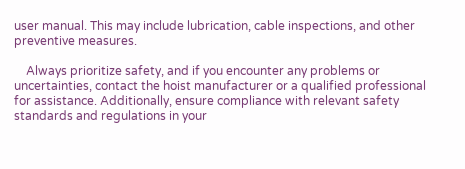user manual. This may include lubrication, cable inspections, and other preventive measures.

    Always prioritize safety, and if you encounter any problems or uncertainties, contact the hoist manufacturer or a qualified professional for assistance. Additionally, ensure compliance with relevant safety standards and regulations in your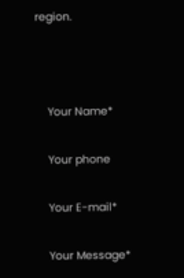region.



    Your Name*

    Your phone

    Your E-mail*

    Your Message*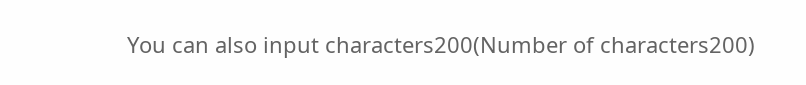You can also input characters200(Number of characters200)